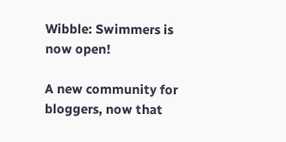Wibble: Swimmers is now open!

A new community for bloggers, now that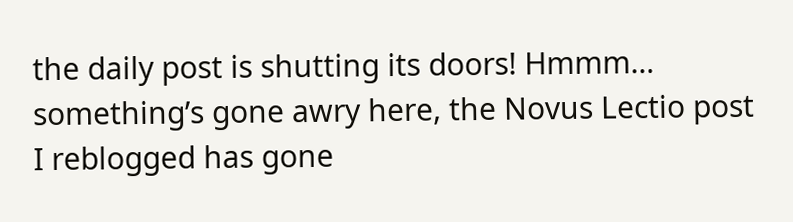the daily post is shutting its doors! Hmmm… something’s gone awry here, the Novus Lectio post I reblogged has gone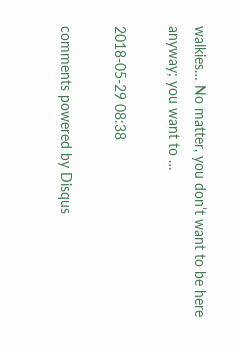walkies… No matter, you don’t want to be here anyway; you want to …

2018-05-29 08:38

comments powered by Disqus